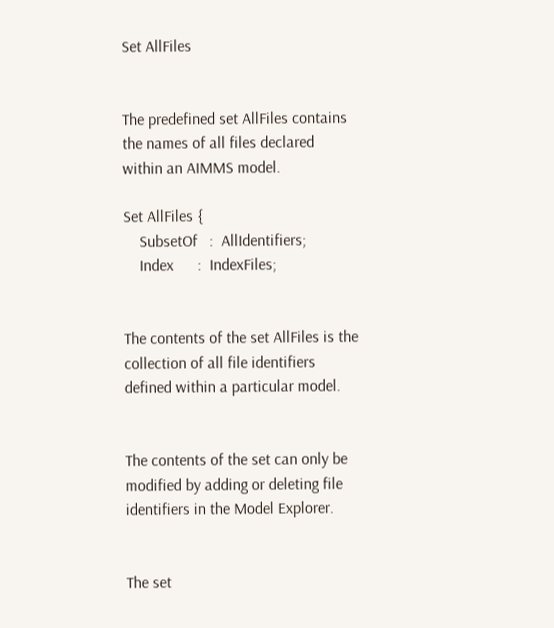Set AllFiles


The predefined set AllFiles contains the names of all files declared within an AIMMS model.

Set AllFiles {
    SubsetOf   :  AllIdentifiers;
    Index      :  IndexFiles;


The contents of the set AllFiles is the collection of all file identifiers defined within a particular model.


The contents of the set can only be modified by adding or deleting file identifiers in the Model Explorer.


The set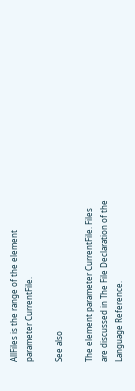AllFiles is the range of the element parameter CurrentFile.

See also

The element parameter CurrentFile. Files are discussed in The File Declaration of the Language Reference.